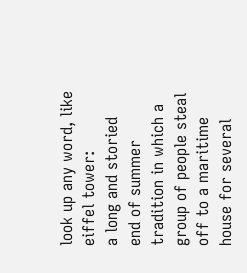look up any word, like eiffel tower:
a long and storied end of summer tradition in which a group of people steal off to a maritime house for several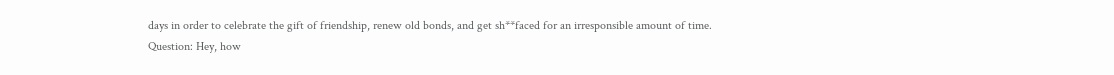days in order to celebrate the gift of friendship, renew old bonds, and get sh**faced for an irresponsible amount of time.
Question: Hey, how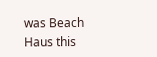was Beach Haus this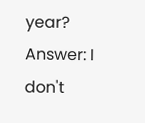year?
Answer: I don't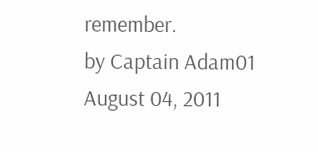remember.
by Captain Adam01 August 04, 2011